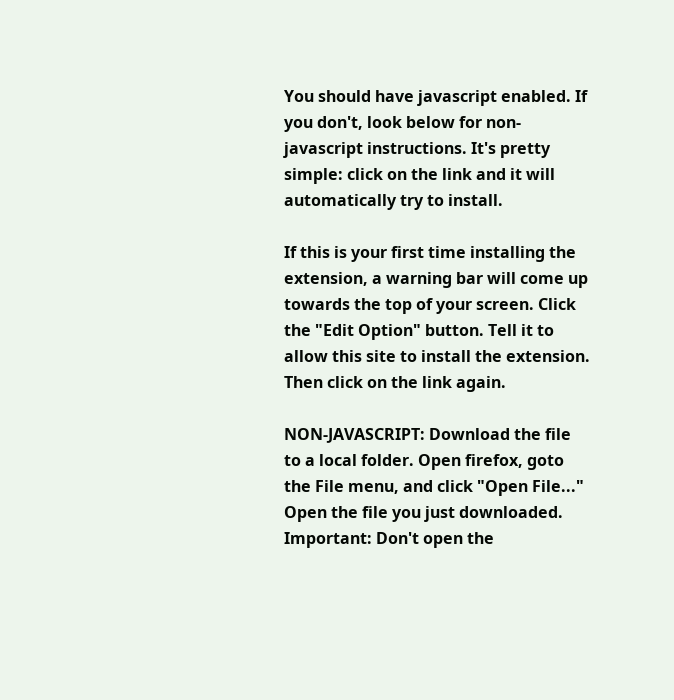You should have javascript enabled. If you don't, look below for non-javascript instructions. It's pretty simple: click on the link and it will automatically try to install.

If this is your first time installing the extension, a warning bar will come up towards the top of your screen. Click the "Edit Option" button. Tell it to allow this site to install the extension. Then click on the link again.

NON-JAVASCRIPT: Download the file to a local folder. Open firefox, goto the File menu, and click "Open File..." Open the file you just downloaded. Important: Don't open the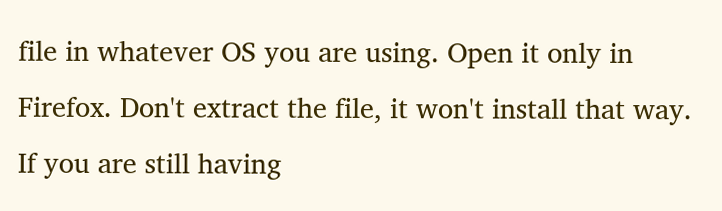file in whatever OS you are using. Open it only in Firefox. Don't extract the file, it won't install that way. If you are still having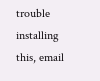trouble installing this, email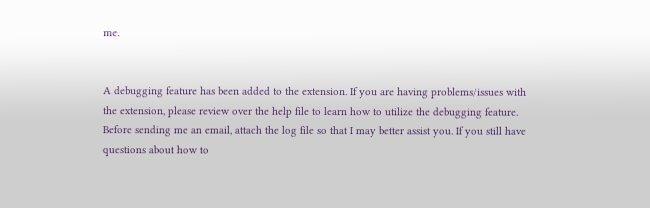me.


A debugging feature has been added to the extension. If you are having problems/issues with the extension, please review over the help file to learn how to utilize the debugging feature. Before sending me an email, attach the log file so that I may better assist you. If you still have questions about how to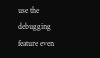use the debugging feature even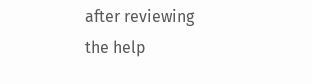after reviewing the help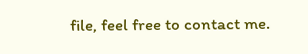file, feel free to contact me.